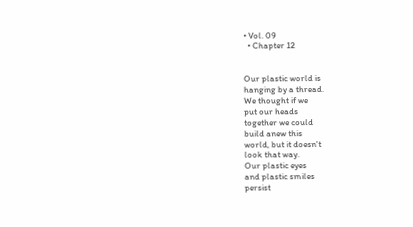• Vol. 09
  • Chapter 12


Our plastic world is
hanging by a thread.
We thought if we
put our heads
together we could
build anew this
world, but it doesn't
look that way.
Our plastic eyes
and plastic smiles
persist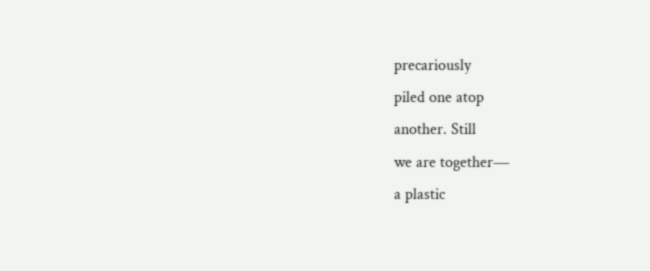precariously
piled one atop
another. Still
we are together―
a plastic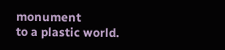monument
to a plastic world.